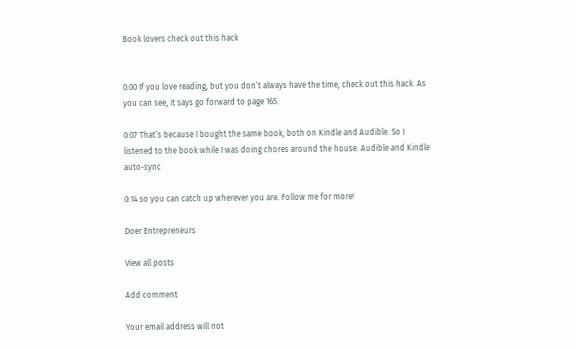Book lovers check out this hack


0:00 If you love reading, but you don’t always have the time, check out this hack. As you can see, it says go forward to page 165.

0:07 That’s because I bought the same book, both on Kindle and Audible. So I listened to the book while I was doing chores around the house. Audible and Kindle auto-sync

0:14 so you can catch up wherever you are. Follow me for more!

Doer Entrepreneurs

View all posts

Add comment

Your email address will not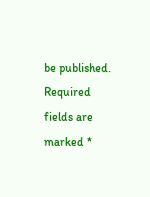be published. Required fields are marked *